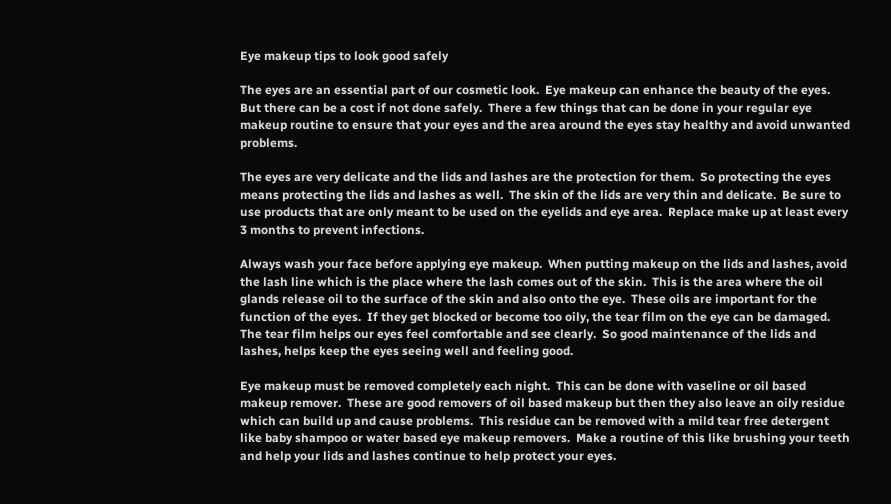Eye makeup tips to look good safely

The eyes are an essential part of our cosmetic look.  Eye makeup can enhance the beauty of the eyes.  But there can be a cost if not done safely.  There a few things that can be done in your regular eye makeup routine to ensure that your eyes and the area around the eyes stay healthy and avoid unwanted problems.

The eyes are very delicate and the lids and lashes are the protection for them.  So protecting the eyes means protecting the lids and lashes as well.  The skin of the lids are very thin and delicate.  Be sure to use products that are only meant to be used on the eyelids and eye area.  Replace make up at least every 3 months to prevent infections.

Always wash your face before applying eye makeup.  When putting makeup on the lids and lashes, avoid the lash line which is the place where the lash comes out of the skin.  This is the area where the oil glands release oil to the surface of the skin and also onto the eye.  These oils are important for the function of the eyes.  If they get blocked or become too oily, the tear film on the eye can be damaged.  The tear film helps our eyes feel comfortable and see clearly.  So good maintenance of the lids and lashes, helps keep the eyes seeing well and feeling good.

Eye makeup must be removed completely each night.  This can be done with vaseline or oil based makeup remover.  These are good removers of oil based makeup but then they also leave an oily residue which can build up and cause problems.  This residue can be removed with a mild tear free detergent like baby shampoo or water based eye makeup removers.  Make a routine of this like brushing your teeth and help your lids and lashes continue to help protect your eyes.